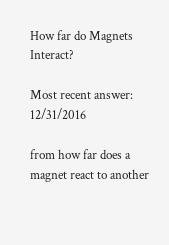How far do Magnets Interact?

Most recent answer: 12/31/2016

from how far does a magnet react to another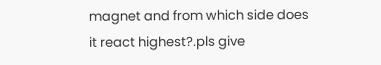magnet and from which side does it react highest?.pls give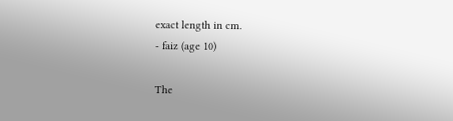exact length in cm.
- faiz (age 10)

The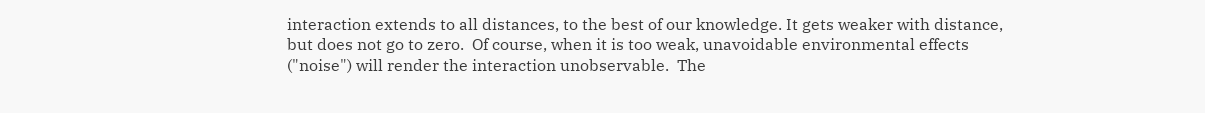interaction extends to all distances, to the best of our knowledge. It gets weaker with distance, but does not go to zero.  Of course, when it is too weak, unavoidable environmental effects ("noise") will render the interaction unobservable.  The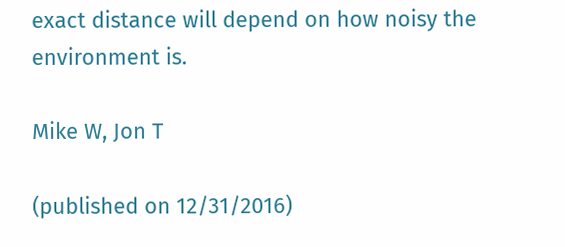exact distance will depend on how noisy the environment is.

Mike W, Jon T

(published on 12/31/2016)